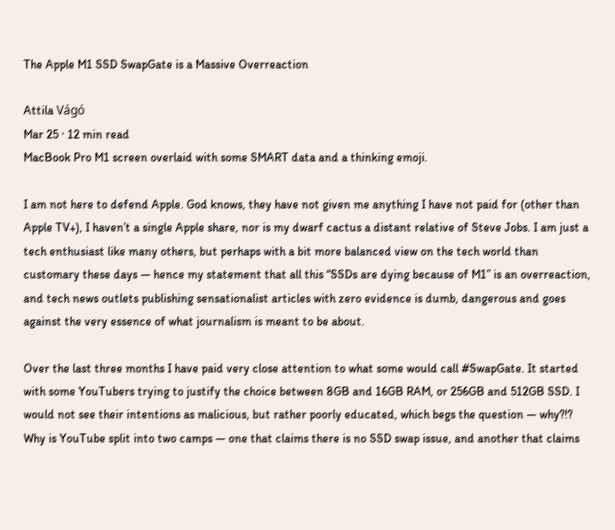The Apple M1 SSD SwapGate is a Massive Overreaction

Attila Vágó
Mar 25 · 12 min read
MacBook Pro M1 screen overlaid with some SMART data and a thinking emoji.

I am not here to defend Apple. God knows, they have not given me anything I have not paid for (other than Apple TV+), I haven’t a single Apple share, nor is my dwarf cactus a distant relative of Steve Jobs. I am just a tech enthusiast like many others, but perhaps with a bit more balanced view on the tech world than customary these days — hence my statement that all this “SSDs are dying because of M1” is an overreaction, and tech news outlets publishing sensationalist articles with zero evidence is dumb, dangerous and goes against the very essence of what journalism is meant to be about.

Over the last three months I have paid very close attention to what some would call #SwapGate. It started with some YouTubers trying to justify the choice between 8GB and 16GB RAM, or 256GB and 512GB SSD. I would not see their intentions as malicious, but rather poorly educated, which begs the question — why?!? Why is YouTube split into two camps — one that claims there is no SSD swap issue, and another that claims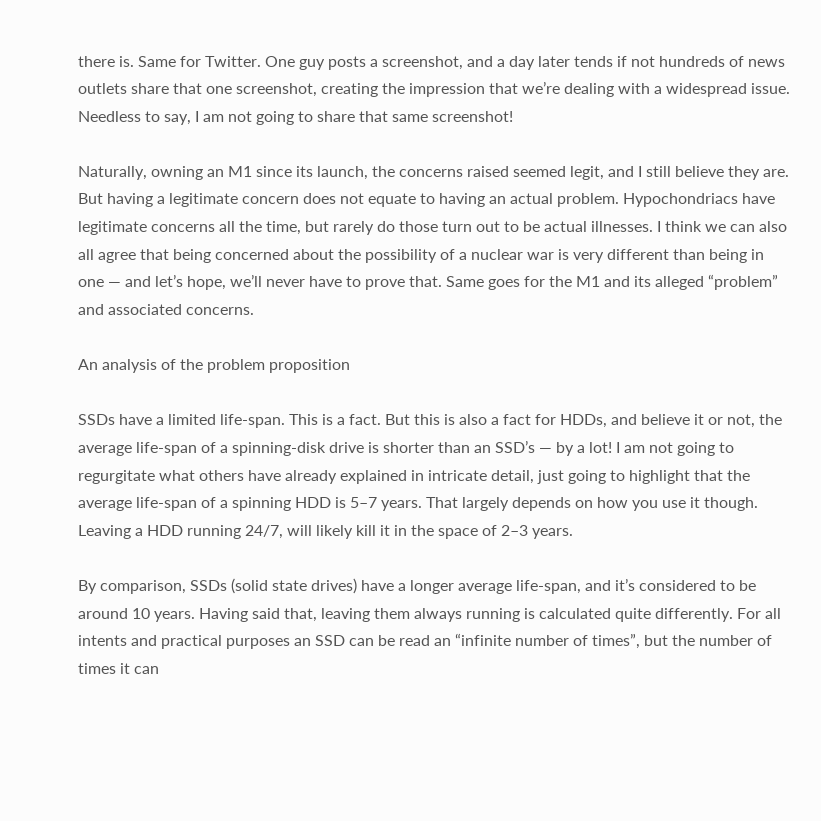there is. Same for Twitter. One guy posts a screenshot, and a day later tends if not hundreds of news outlets share that one screenshot, creating the impression that we’re dealing with a widespread issue. Needless to say, I am not going to share that same screenshot!

Naturally, owning an M1 since its launch, the concerns raised seemed legit, and I still believe they are. But having a legitimate concern does not equate to having an actual problem. Hypochondriacs have legitimate concerns all the time, but rarely do those turn out to be actual illnesses. I think we can also all agree that being concerned about the possibility of a nuclear war is very different than being in one — and let’s hope, we’ll never have to prove that. Same goes for the M1 and its alleged “problem” and associated concerns.

An analysis of the problem proposition

SSDs have a limited life-span. This is a fact. But this is also a fact for HDDs, and believe it or not, the average life-span of a spinning-disk drive is shorter than an SSD’s — by a lot! I am not going to regurgitate what others have already explained in intricate detail, just going to highlight that the average life-span of a spinning HDD is 5–7 years. That largely depends on how you use it though. Leaving a HDD running 24/7, will likely kill it in the space of 2–3 years.

By comparison, SSDs (solid state drives) have a longer average life-span, and it’s considered to be around 10 years. Having said that, leaving them always running is calculated quite differently. For all intents and practical purposes an SSD can be read an “infinite number of times”, but the number of times it can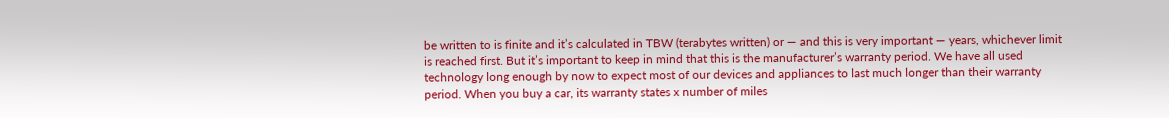be written to is finite and it’s calculated in TBW (terabytes written) or — and this is very important — years, whichever limit is reached first. But it’s important to keep in mind that this is the manufacturer’s warranty period. We have all used technology long enough by now to expect most of our devices and appliances to last much longer than their warranty period. When you buy a car, its warranty states x number of miles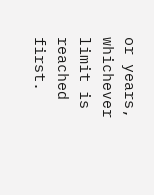or years, whichever limit is reached first.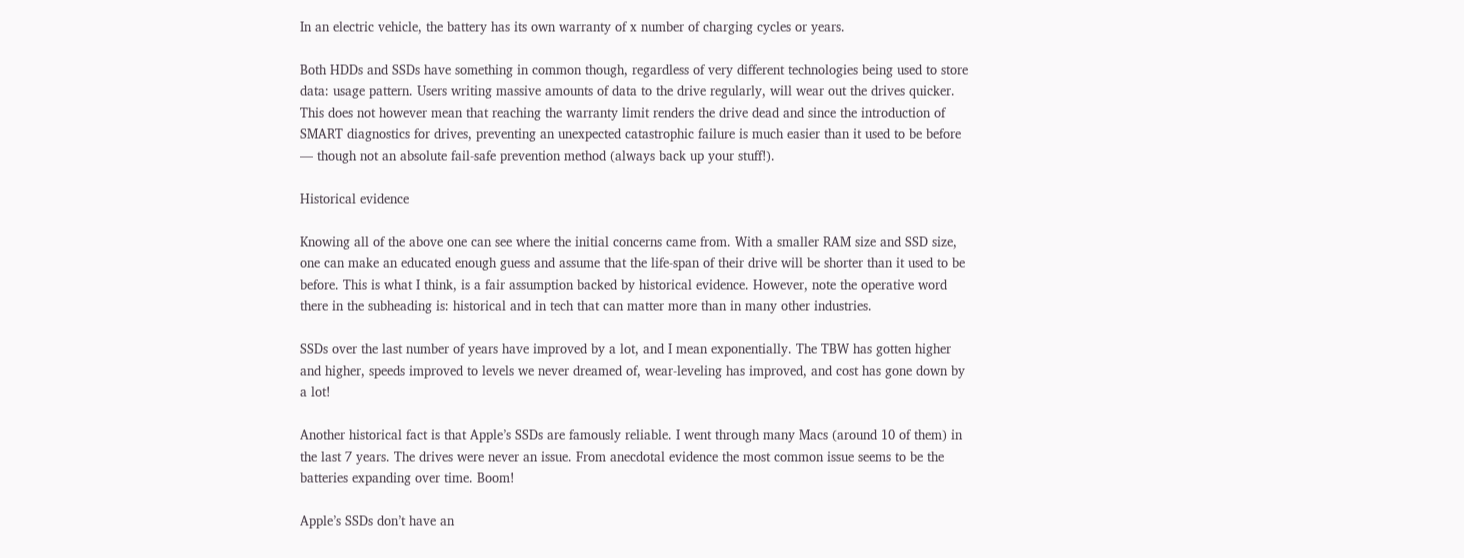In an electric vehicle, the battery has its own warranty of x number of charging cycles or years.

Both HDDs and SSDs have something in common though, regardless of very different technologies being used to store data: usage pattern. Users writing massive amounts of data to the drive regularly, will wear out the drives quicker. This does not however mean that reaching the warranty limit renders the drive dead and since the introduction of SMART diagnostics for drives, preventing an unexpected catastrophic failure is much easier than it used to be before — though not an absolute fail-safe prevention method (always back up your stuff!).

Historical evidence

Knowing all of the above one can see where the initial concerns came from. With a smaller RAM size and SSD size, one can make an educated enough guess and assume that the life-span of their drive will be shorter than it used to be before. This is what I think, is a fair assumption backed by historical evidence. However, note the operative word there in the subheading is: historical and in tech that can matter more than in many other industries.

SSDs over the last number of years have improved by a lot, and I mean exponentially. The TBW has gotten higher and higher, speeds improved to levels we never dreamed of, wear-leveling has improved, and cost has gone down by a lot!

Another historical fact is that Apple’s SSDs are famously reliable. I went through many Macs (around 10 of them) in the last 7 years. The drives were never an issue. From anecdotal evidence the most common issue seems to be the batteries expanding over time. Boom!

Apple’s SSDs don’t have an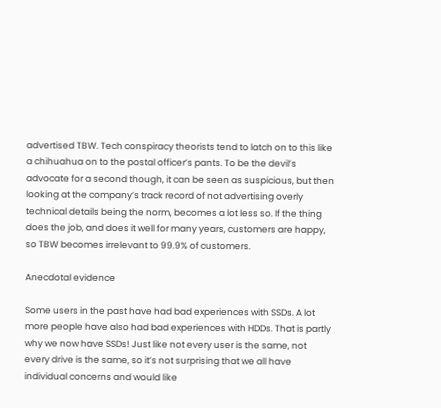advertised TBW. Tech conspiracy theorists tend to latch on to this like a chihuahua on to the postal officer’s pants. To be the devil’s advocate for a second though, it can be seen as suspicious, but then looking at the company’s track record of not advertising overly technical details being the norm, becomes a lot less so. If the thing does the job, and does it well for many years, customers are happy, so TBW becomes irrelevant to 99.9% of customers.

Anecdotal evidence

Some users in the past have had bad experiences with SSDs. A lot more people have also had bad experiences with HDDs. That is partly why we now have SSDs! Just like not every user is the same, not every drive is the same, so it’s not surprising that we all have individual concerns and would like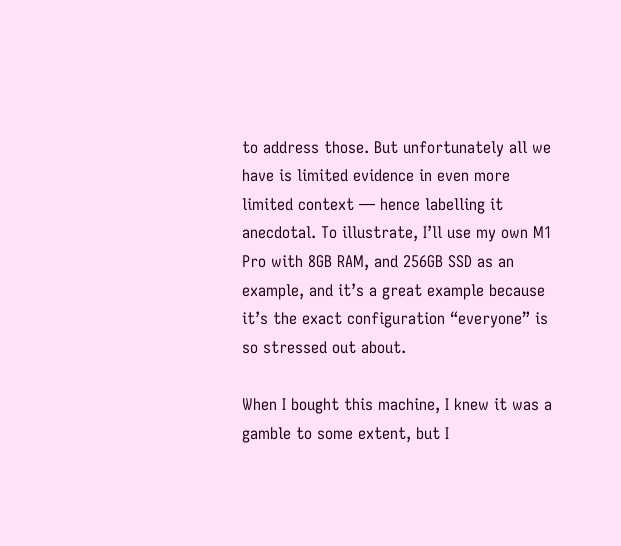to address those. But unfortunately all we have is limited evidence in even more limited context — hence labelling it anecdotal. To illustrate, I’ll use my own M1 Pro with 8GB RAM, and 256GB SSD as an example, and it’s a great example because it’s the exact configuration “everyone” is so stressed out about.

When I bought this machine, I knew it was a gamble to some extent, but I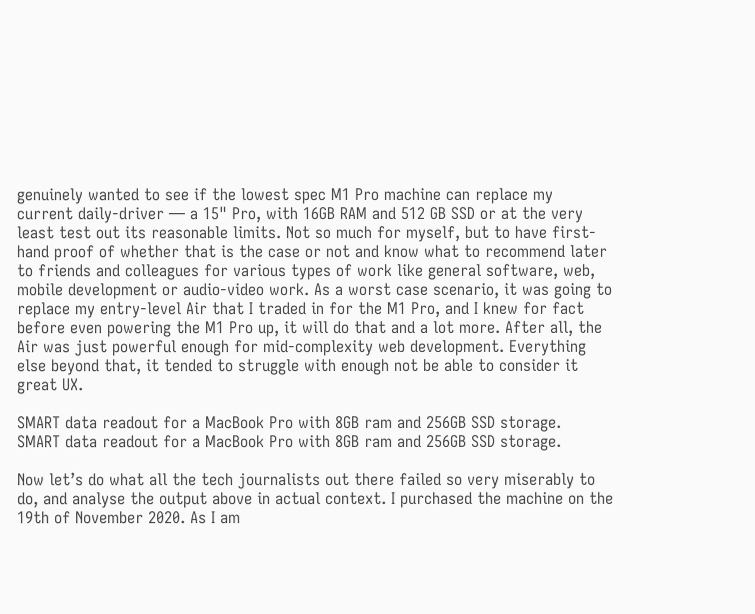genuinely wanted to see if the lowest spec M1 Pro machine can replace my current daily-driver — a 15" Pro, with 16GB RAM and 512 GB SSD or at the very least test out its reasonable limits. Not so much for myself, but to have first-hand proof of whether that is the case or not and know what to recommend later to friends and colleagues for various types of work like general software, web, mobile development or audio-video work. As a worst case scenario, it was going to replace my entry-level Air that I traded in for the M1 Pro, and I knew for fact before even powering the M1 Pro up, it will do that and a lot more. After all, the Air was just powerful enough for mid-complexity web development. Everything else beyond that, it tended to struggle with enough not be able to consider it great UX.

SMART data readout for a MacBook Pro with 8GB ram and 256GB SSD storage.
SMART data readout for a MacBook Pro with 8GB ram and 256GB SSD storage.

Now let’s do what all the tech journalists out there failed so very miserably to do, and analyse the output above in actual context. I purchased the machine on the 19th of November 2020. As I am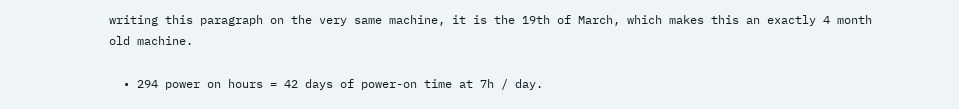writing this paragraph on the very same machine, it is the 19th of March, which makes this an exactly 4 month old machine.

  • 294 power on hours = 42 days of power-on time at 7h / day.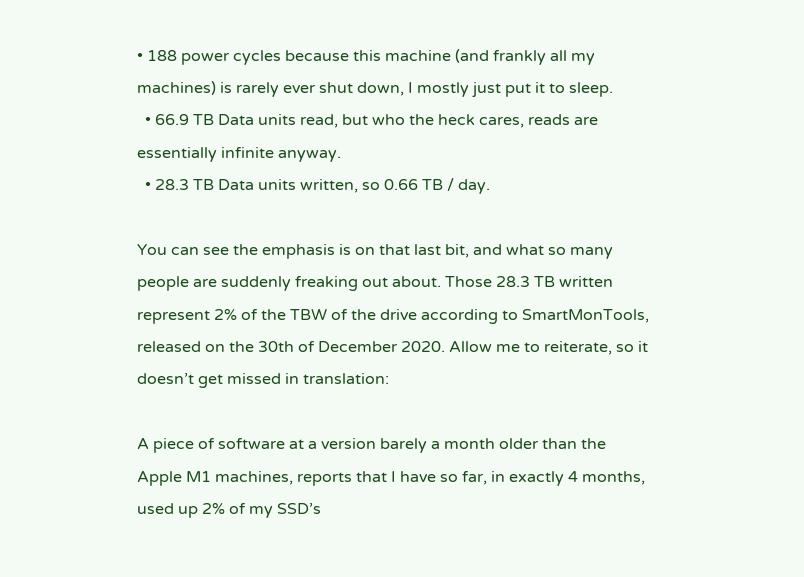• 188 power cycles because this machine (and frankly all my machines) is rarely ever shut down, I mostly just put it to sleep.
  • 66.9 TB Data units read, but who the heck cares, reads are essentially infinite anyway.
  • 28.3 TB Data units written, so 0.66 TB / day.

You can see the emphasis is on that last bit, and what so many people are suddenly freaking out about. Those 28.3 TB written represent 2% of the TBW of the drive according to SmartMonTools, released on the 30th of December 2020. Allow me to reiterate, so it doesn’t get missed in translation:

A piece of software at a version barely a month older than the Apple M1 machines, reports that I have so far, in exactly 4 months, used up 2% of my SSD’s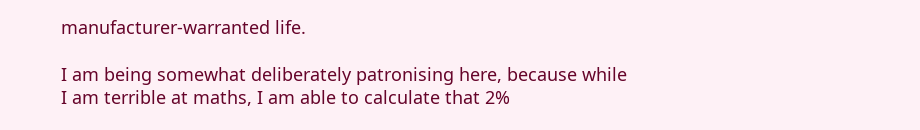manufacturer-warranted life.

I am being somewhat deliberately patronising here, because while I am terrible at maths, I am able to calculate that 2%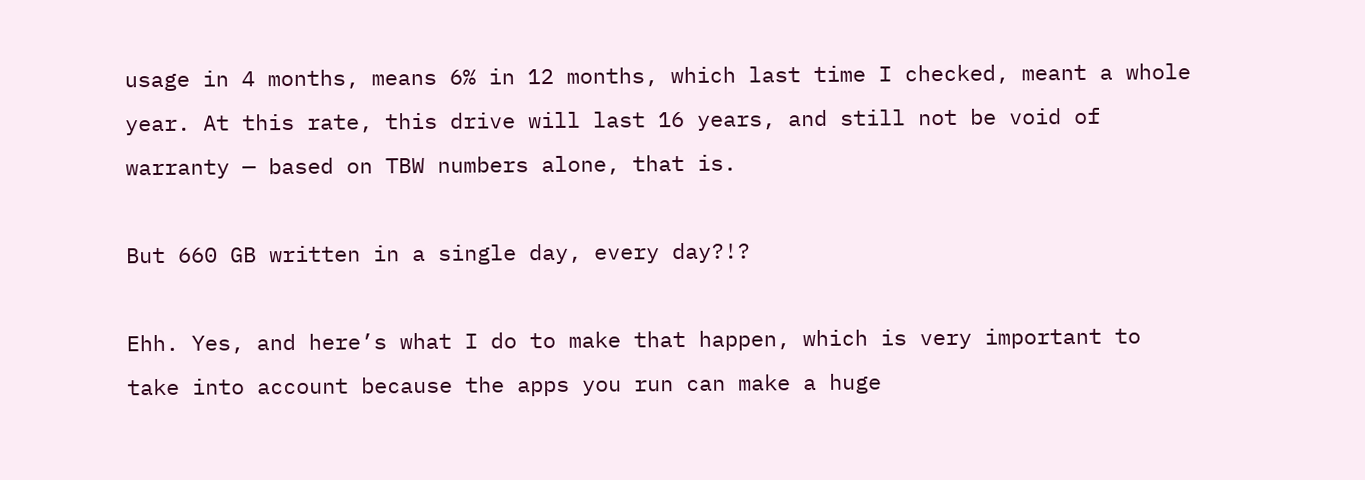usage in 4 months, means 6% in 12 months, which last time I checked, meant a whole year. At this rate, this drive will last 16 years, and still not be void of warranty — based on TBW numbers alone, that is.

But 660 GB written in a single day, every day?!?

Ehh. Yes, and here’s what I do to make that happen, which is very important to take into account because the apps you run can make a huge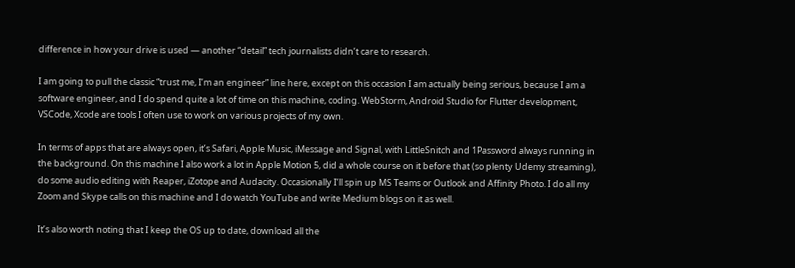difference in how your drive is used — another “detail” tech journalists didn’t care to research.

I am going to pull the classic “trust me, I’m an engineer” line here, except on this occasion I am actually being serious, because I am a software engineer, and I do spend quite a lot of time on this machine, coding. WebStorm, Android Studio for Flutter development, VSCode, Xcode are tools I often use to work on various projects of my own.

In terms of apps that are always open, it’s Safari, Apple Music, iMessage and Signal, with LittleSnitch and 1Password always running in the background. On this machine I also work a lot in Apple Motion 5, did a whole course on it before that (so plenty Udemy streaming), do some audio editing with Reaper, iZotope and Audacity. Occasionally I’ll spin up MS Teams or Outlook and Affinity Photo. I do all my Zoom and Skype calls on this machine and I do watch YouTube and write Medium blogs on it as well.

It’s also worth noting that I keep the OS up to date, download all the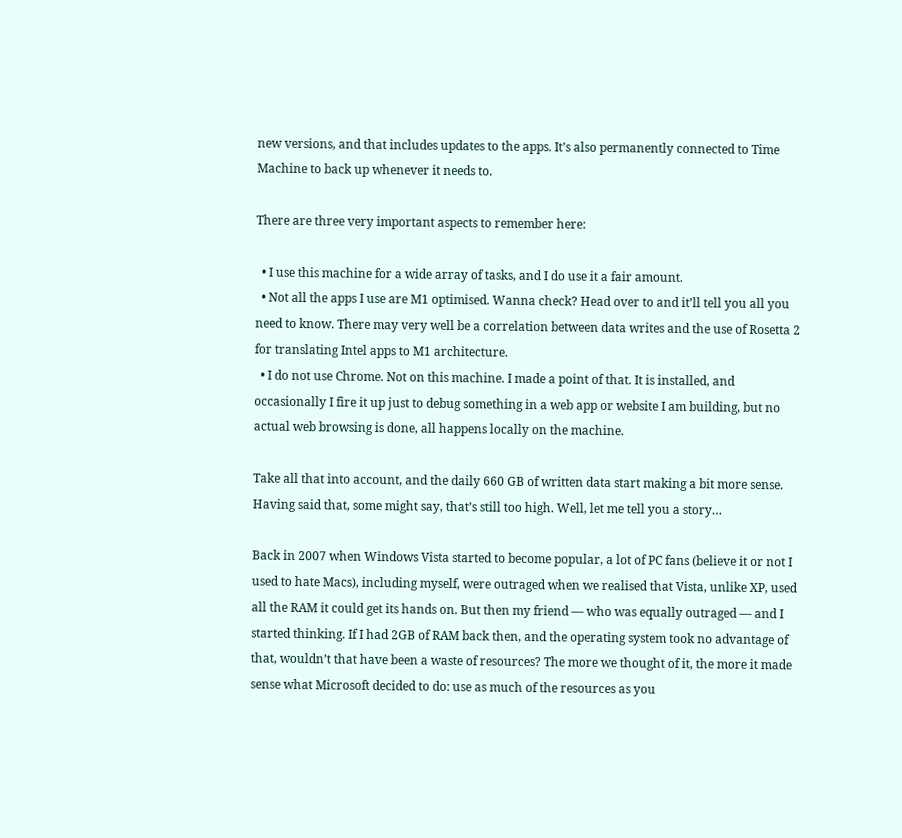new versions, and that includes updates to the apps. It’s also permanently connected to Time Machine to back up whenever it needs to.

There are three very important aspects to remember here:

  • I use this machine for a wide array of tasks, and I do use it a fair amount.
  • Not all the apps I use are M1 optimised. Wanna check? Head over to and it’ll tell you all you need to know. There may very well be a correlation between data writes and the use of Rosetta 2 for translating Intel apps to M1 architecture.
  • I do not use Chrome. Not on this machine. I made a point of that. It is installed, and occasionally I fire it up just to debug something in a web app or website I am building, but no actual web browsing is done, all happens locally on the machine.

Take all that into account, and the daily 660 GB of written data start making a bit more sense. Having said that, some might say, that’s still too high. Well, let me tell you a story…

Back in 2007 when Windows Vista started to become popular, a lot of PC fans (believe it or not I used to hate Macs), including myself, were outraged when we realised that Vista, unlike XP, used all the RAM it could get its hands on. But then my friend — who was equally outraged — and I started thinking. If I had 2GB of RAM back then, and the operating system took no advantage of that, wouldn’t that have been a waste of resources? The more we thought of it, the more it made sense what Microsoft decided to do: use as much of the resources as you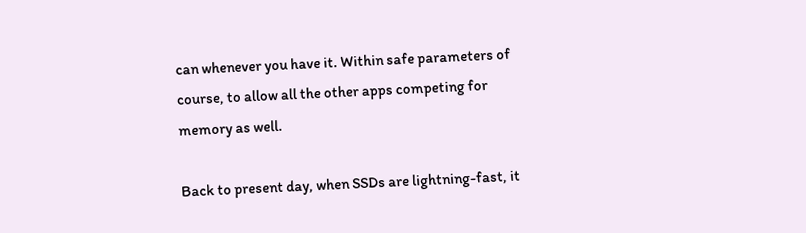can whenever you have it. Within safe parameters of course, to allow all the other apps competing for memory as well.

Back to present day, when SSDs are lightning-fast, it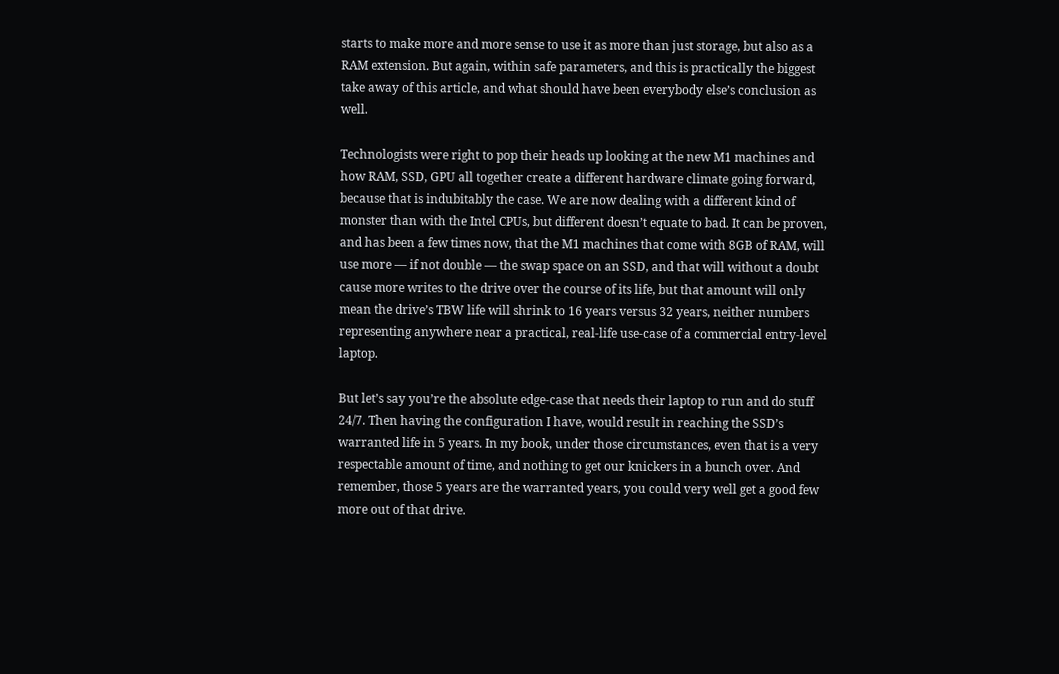starts to make more and more sense to use it as more than just storage, but also as a RAM extension. But again, within safe parameters, and this is practically the biggest take away of this article, and what should have been everybody else’s conclusion as well.

Technologists were right to pop their heads up looking at the new M1 machines and how RAM, SSD, GPU all together create a different hardware climate going forward, because that is indubitably the case. We are now dealing with a different kind of monster than with the Intel CPUs, but different doesn’t equate to bad. It can be proven, and has been a few times now, that the M1 machines that come with 8GB of RAM, will use more — if not double — the swap space on an SSD, and that will without a doubt cause more writes to the drive over the course of its life, but that amount will only mean the drive’s TBW life will shrink to 16 years versus 32 years, neither numbers representing anywhere near a practical, real-life use-case of a commercial entry-level laptop.

But let’s say you’re the absolute edge-case that needs their laptop to run and do stuff 24/7. Then having the configuration I have, would result in reaching the SSD’s warranted life in 5 years. In my book, under those circumstances, even that is a very respectable amount of time, and nothing to get our knickers in a bunch over. And remember, those 5 years are the warranted years, you could very well get a good few more out of that drive.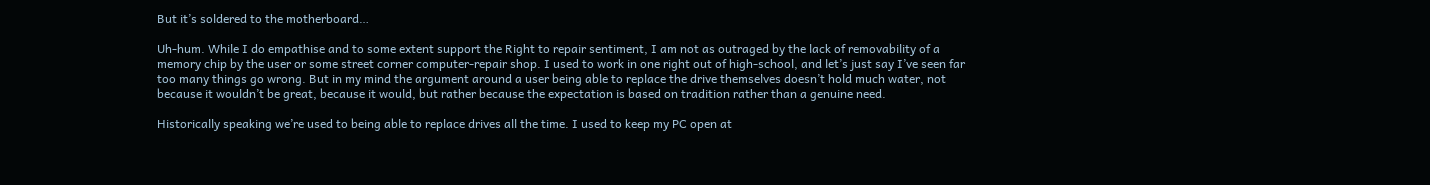But it’s soldered to the motherboard…

Uh-hum. While I do empathise and to some extent support the Right to repair sentiment, I am not as outraged by the lack of removability of a memory chip by the user or some street corner computer-repair shop. I used to work in one right out of high-school, and let’s just say I’ve seen far too many things go wrong. But in my mind the argument around a user being able to replace the drive themselves doesn’t hold much water, not because it wouldn’t be great, because it would, but rather because the expectation is based on tradition rather than a genuine need.

Historically speaking we’re used to being able to replace drives all the time. I used to keep my PC open at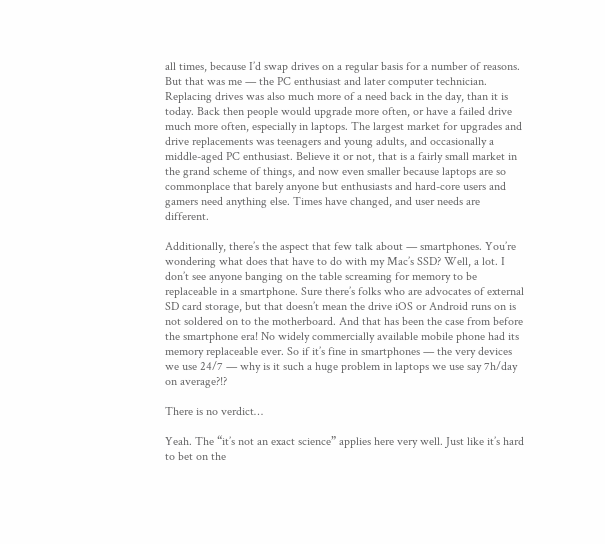all times, because I’d swap drives on a regular basis for a number of reasons. But that was me — the PC enthusiast and later computer technician. Replacing drives was also much more of a need back in the day, than it is today. Back then people would upgrade more often, or have a failed drive much more often, especially in laptops. The largest market for upgrades and drive replacements was teenagers and young adults, and occasionally a middle-aged PC enthusiast. Believe it or not, that is a fairly small market in the grand scheme of things, and now even smaller because laptops are so commonplace that barely anyone but enthusiasts and hard-core users and gamers need anything else. Times have changed, and user needs are different.

Additionally, there’s the aspect that few talk about — smartphones. You’re wondering what does that have to do with my Mac’s SSD? Well, a lot. I don’t see anyone banging on the table screaming for memory to be replaceable in a smartphone. Sure there’s folks who are advocates of external SD card storage, but that doesn’t mean the drive iOS or Android runs on is not soldered on to the motherboard. And that has been the case from before the smartphone era! No widely commercially available mobile phone had its memory replaceable ever. So if it’s fine in smartphones — the very devices we use 24/7 — why is it such a huge problem in laptops we use say 7h/day on average?!?

There is no verdict…

Yeah. The “it’s not an exact science” applies here very well. Just like it’s hard to bet on the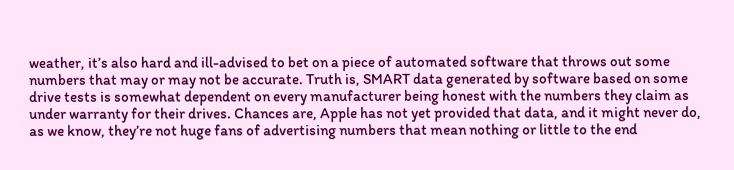weather, it’s also hard and ill-advised to bet on a piece of automated software that throws out some numbers that may or may not be accurate. Truth is, SMART data generated by software based on some drive tests is somewhat dependent on every manufacturer being honest with the numbers they claim as under warranty for their drives. Chances are, Apple has not yet provided that data, and it might never do, as we know, they’re not huge fans of advertising numbers that mean nothing or little to the end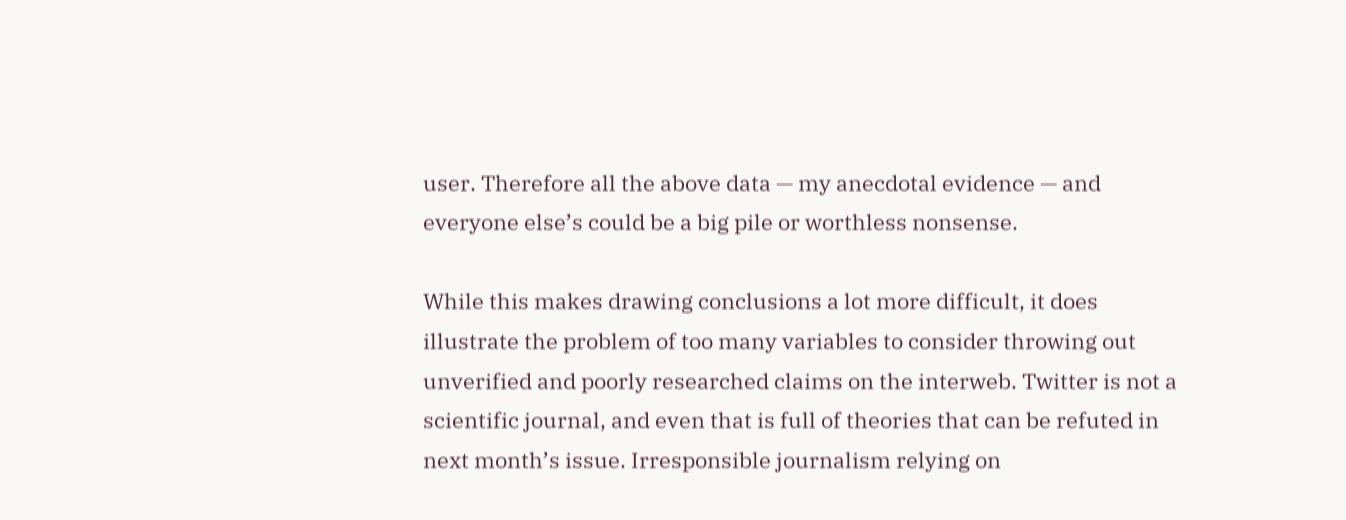user. Therefore all the above data — my anecdotal evidence — and everyone else’s could be a big pile or worthless nonsense.

While this makes drawing conclusions a lot more difficult, it does illustrate the problem of too many variables to consider throwing out unverified and poorly researched claims on the interweb. Twitter is not a scientific journal, and even that is full of theories that can be refuted in next month’s issue. Irresponsible journalism relying on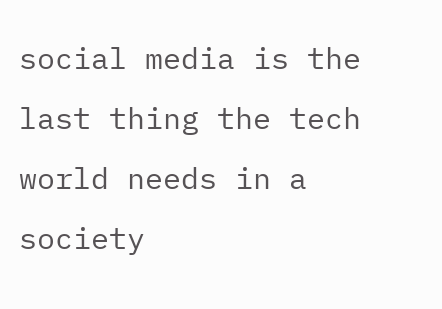social media is the last thing the tech world needs in a society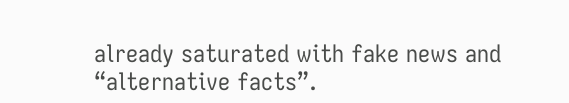already saturated with fake news and “alternative facts”.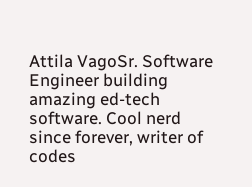Attila VagoSr. Software Engineer building amazing ed-tech software. Cool nerd since forever, writer of codes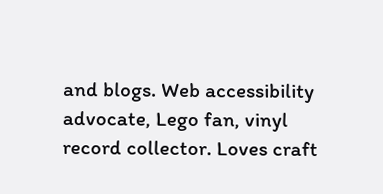and blogs. Web accessibility advocate, Lego fan, vinyl record collector. Loves craft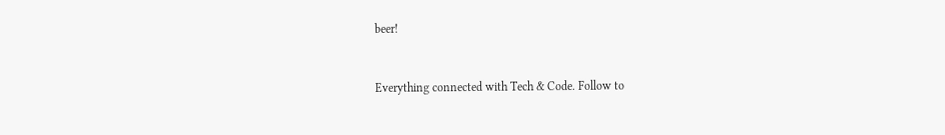beer!


Everything connected with Tech & Code. Follow to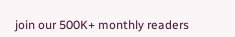join our 500K+ monthly readers